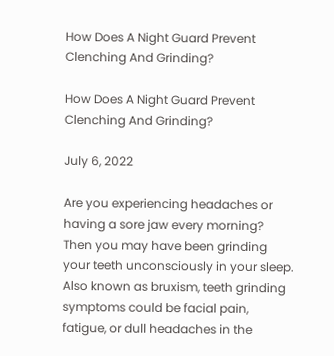How Does A Night Guard Prevent Clenching And Grinding?

How Does A Night Guard Prevent Clenching And Grinding?

July 6, 2022

Are you experiencing headaches or having a sore jaw every morning? Then you may have been grinding your teeth unconsciously in your sleep. Also known as bruxism, teeth grinding symptoms could be facial pain, fatigue, or dull headaches in the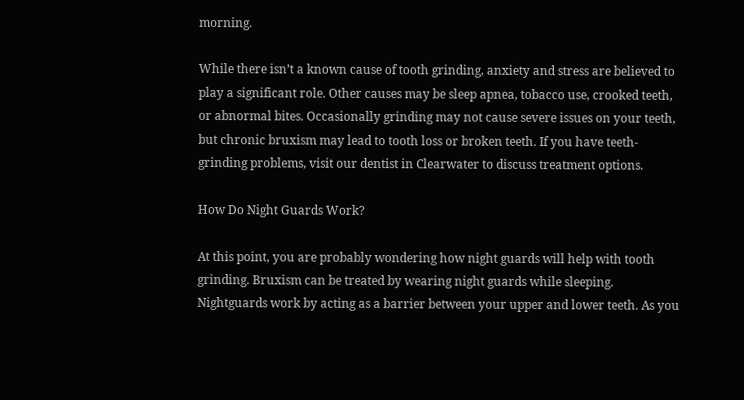morning.

While there isn’t a known cause of tooth grinding, anxiety and stress are believed to play a significant role. Other causes may be sleep apnea, tobacco use, crooked teeth, or abnormal bites. Occasionally grinding may not cause severe issues on your teeth, but chronic bruxism may lead to tooth loss or broken teeth. If you have teeth-grinding problems, visit our dentist in Clearwater to discuss treatment options.

How Do Night Guards Work?

At this point, you are probably wondering how night guards will help with tooth grinding. Bruxism can be treated by wearing night guards while sleeping. Nightguards work by acting as a barrier between your upper and lower teeth. As you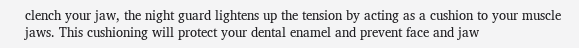clench your jaw, the night guard lightens up the tension by acting as a cushion to your muscle jaws. This cushioning will protect your dental enamel and prevent face and jaw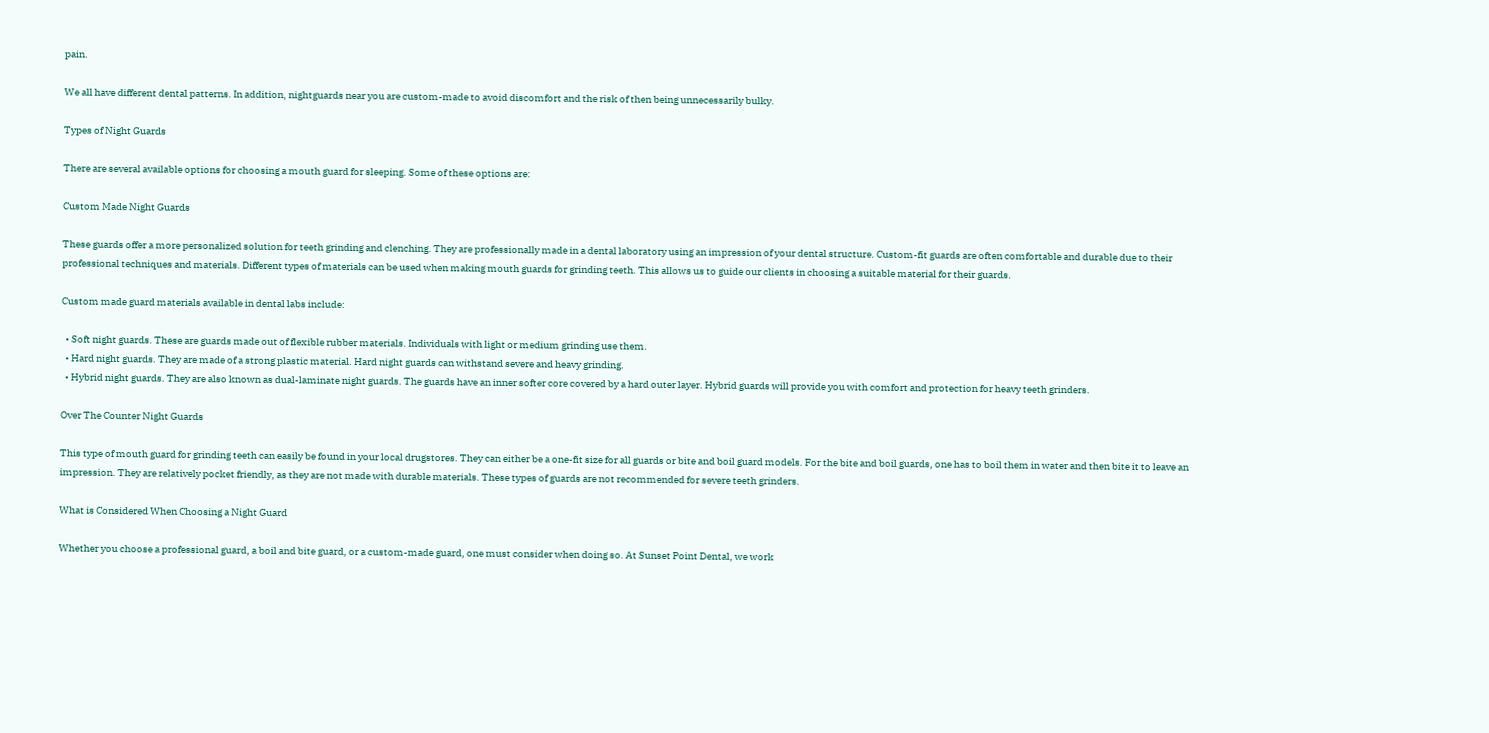pain.

We all have different dental patterns. In addition, nightguards near you are custom-made to avoid discomfort and the risk of then being unnecessarily bulky.

Types of Night Guards

There are several available options for choosing a mouth guard for sleeping. Some of these options are:

Custom Made Night Guards

These guards offer a more personalized solution for teeth grinding and clenching. They are professionally made in a dental laboratory using an impression of your dental structure. Custom-fit guards are often comfortable and durable due to their professional techniques and materials. Different types of materials can be used when making mouth guards for grinding teeth. This allows us to guide our clients in choosing a suitable material for their guards.

Custom made guard materials available in dental labs include:

  • Soft night guards. These are guards made out of flexible rubber materials. Individuals with light or medium grinding use them.
  • Hard night guards. They are made of a strong plastic material. Hard night guards can withstand severe and heavy grinding.
  • Hybrid night guards. They are also known as dual-laminate night guards. The guards have an inner softer core covered by a hard outer layer. Hybrid guards will provide you with comfort and protection for heavy teeth grinders.

Over The Counter Night Guards

This type of mouth guard for grinding teeth can easily be found in your local drugstores. They can either be a one-fit size for all guards or bite and boil guard models. For the bite and boil guards, one has to boil them in water and then bite it to leave an impression. They are relatively pocket friendly, as they are not made with durable materials. These types of guards are not recommended for severe teeth grinders.

What is Considered When Choosing a Night Guard

Whether you choose a professional guard, a boil and bite guard, or a custom-made guard, one must consider when doing so. At Sunset Point Dental, we work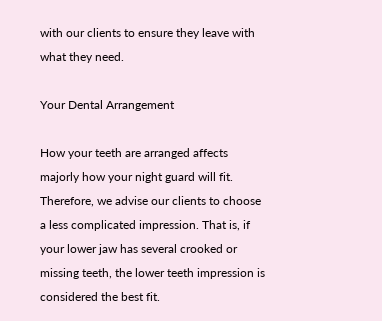with our clients to ensure they leave with what they need.

Your Dental Arrangement

How your teeth are arranged affects majorly how your night guard will fit. Therefore, we advise our clients to choose a less complicated impression. That is, if your lower jaw has several crooked or missing teeth, the lower teeth impression is considered the best fit.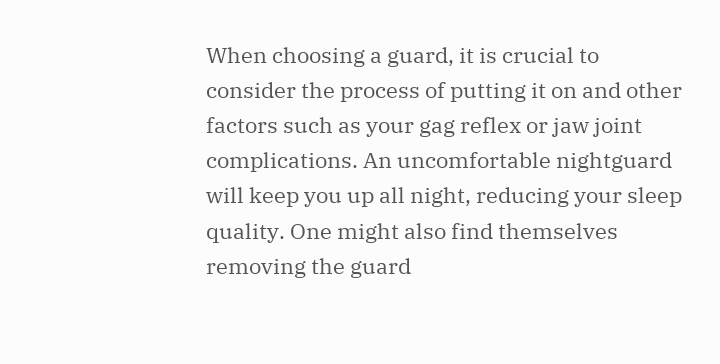When choosing a guard, it is crucial to consider the process of putting it on and other factors such as your gag reflex or jaw joint complications. An uncomfortable nightguard will keep you up all night, reducing your sleep quality. One might also find themselves removing the guard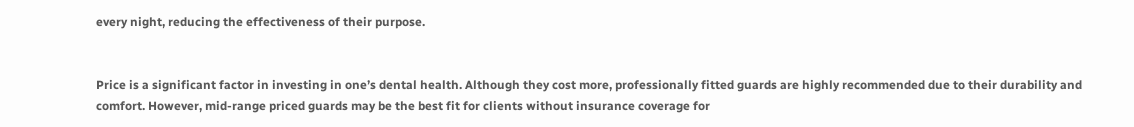every night, reducing the effectiveness of their purpose.


Price is a significant factor in investing in one’s dental health. Although they cost more, professionally fitted guards are highly recommended due to their durability and comfort. However, mid-range priced guards may be the best fit for clients without insurance coverage for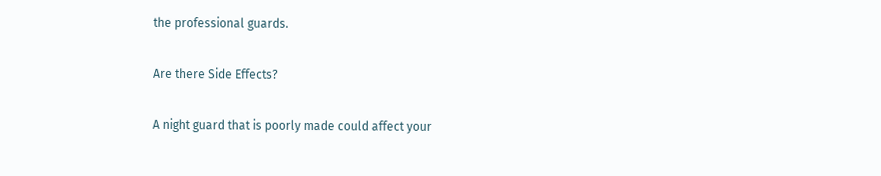the professional guards.

Are there Side Effects?

A night guard that is poorly made could affect your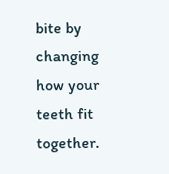bite by changing how your teeth fit together.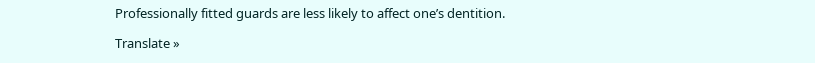Professionally fitted guards are less likely to affect one’s dentition.

Translate »